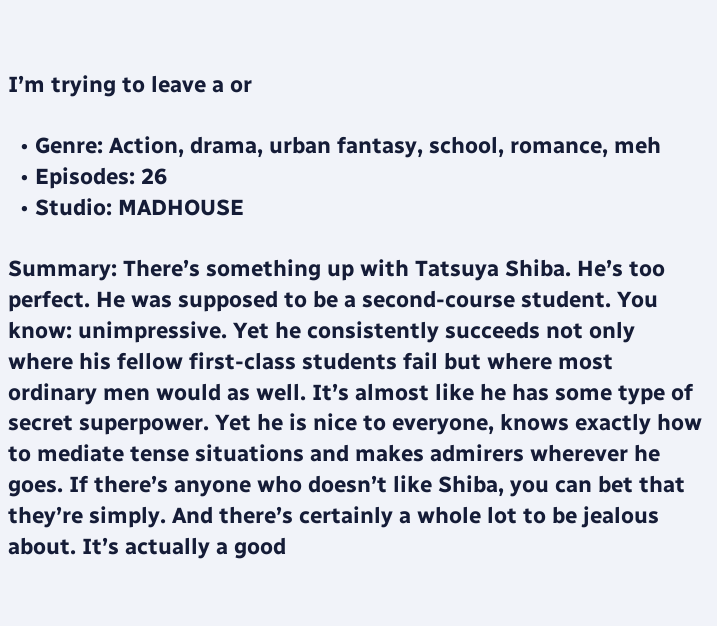I’m trying to leave a or

  • Genre: Action, drama, urban fantasy, school, romance, meh
  • Episodes: 26
  • Studio: MADHOUSE

Summary: There’s something up with Tatsuya Shiba. He’s too perfect. He was supposed to be a second-course student. You know: unimpressive. Yet he consistently succeeds not only where his fellow first-class students fail but where most ordinary men would as well. It’s almost like he has some type of secret superpower. Yet he is nice to everyone, knows exactly how to mediate tense situations and makes admirers wherever he goes. If there’s anyone who doesn’t like Shiba, you can bet that they’re simply. And there’s certainly a whole lot to be jealous about. It’s actually a good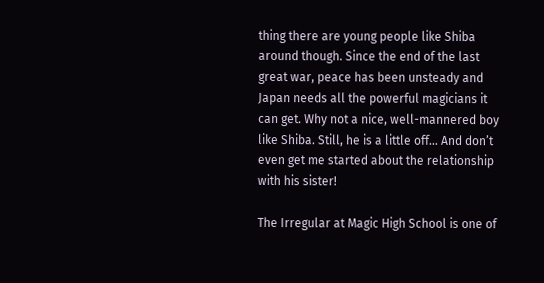thing there are young people like Shiba around though. Since the end of the last great war, peace has been unsteady and Japan needs all the powerful magicians it can get. Why not a nice, well-mannered boy like Shiba. Still, he is a little off… And don’t even get me started about the relationship with his sister!

The Irregular at Magic High School is one of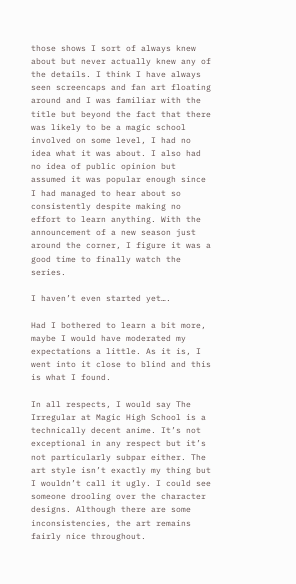those shows I sort of always knew about but never actually knew any of the details. I think I have always seen screencaps and fan art floating around and I was familiar with the title but beyond the fact that there was likely to be a magic school involved on some level, I had no idea what it was about. I also had no idea of public opinion but assumed it was popular enough since I had managed to hear about so consistently despite making no effort to learn anything. With the announcement of a new season just around the corner, I figure it was a good time to finally watch the series.

I haven’t even started yet….

Had I bothered to learn a bit more, maybe I would have moderated my expectations a little. As it is, I went into it close to blind and this is what I found.

In all respects, I would say The Irregular at Magic High School is a technically decent anime. It’s not exceptional in any respect but it’s not particularly subpar either. The art style isn’t exactly my thing but I wouldn’t call it ugly. I could see someone drooling over the character designs. Although there are some inconsistencies, the art remains fairly nice throughout.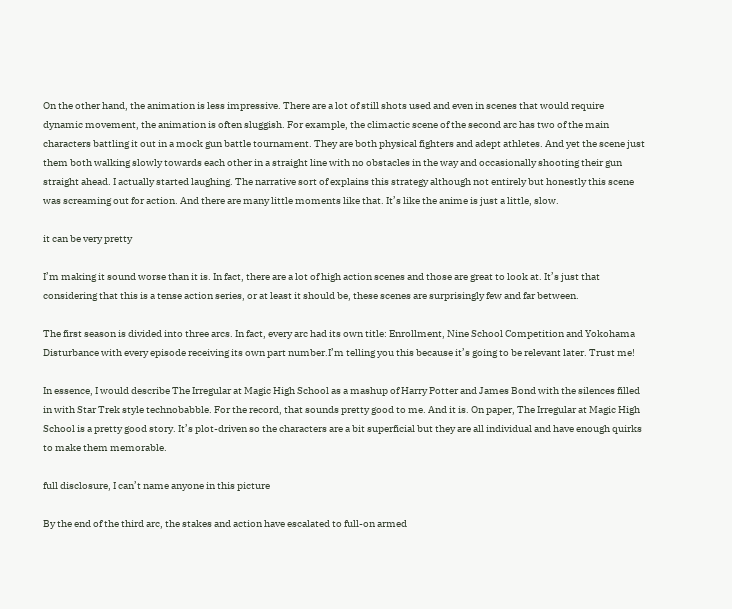On the other hand, the animation is less impressive. There are a lot of still shots used and even in scenes that would require dynamic movement, the animation is often sluggish. For example, the climactic scene of the second arc has two of the main characters battling it out in a mock gun battle tournament. They are both physical fighters and adept athletes. And yet the scene just them both walking slowly towards each other in a straight line with no obstacles in the way and occasionally shooting their gun straight ahead. I actually started laughing. The narrative sort of explains this strategy although not entirely but honestly this scene was screaming out for action. And there are many little moments like that. It’s like the anime is just a little, slow.

it can be very pretty

I’m making it sound worse than it is. In fact, there are a lot of high action scenes and those are great to look at. It’s just that considering that this is a tense action series, or at least it should be, these scenes are surprisingly few and far between.

The first season is divided into three arcs. In fact, every arc had its own title: Enrollment, Nine School Competition and Yokohama Disturbance with every episode receiving its own part number.I’m telling you this because it’s going to be relevant later. Trust me!

In essence, I would describe The Irregular at Magic High School as a mashup of Harry Potter and James Bond with the silences filled in with Star Trek style technobabble. For the record, that sounds pretty good to me. And it is. On paper, The Irregular at Magic High School is a pretty good story. It’s plot-driven so the characters are a bit superficial but they are all individual and have enough quirks to make them memorable.

full disclosure, I can’t name anyone in this picture

By the end of the third arc, the stakes and action have escalated to full-on armed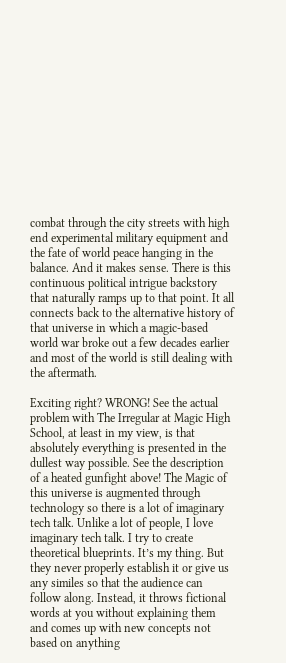combat through the city streets with high end experimental military equipment and the fate of world peace hanging in the balance. And it makes sense. There is this continuous political intrigue backstory that naturally ramps up to that point. It all connects back to the alternative history of that universe in which a magic-based world war broke out a few decades earlier and most of the world is still dealing with the aftermath.

Exciting right? WRONG! See the actual problem with The Irregular at Magic High School, at least in my view, is that absolutely everything is presented in the dullest way possible. See the description of a heated gunfight above! The Magic of this universe is augmented through technology so there is a lot of imaginary tech talk. Unlike a lot of people, I love imaginary tech talk. I try to create theoretical blueprints. It’s my thing. But they never properly establish it or give us any similes so that the audience can follow along. Instead, it throws fictional words at you without explaining them and comes up with new concepts not based on anything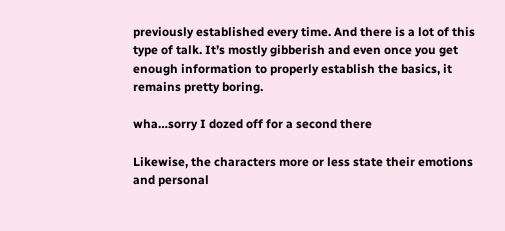previously established every time. And there is a lot of this type of talk. It’s mostly gibberish and even once you get enough information to properly establish the basics, it remains pretty boring.

wha…sorry I dozed off for a second there

Likewise, the characters more or less state their emotions and personal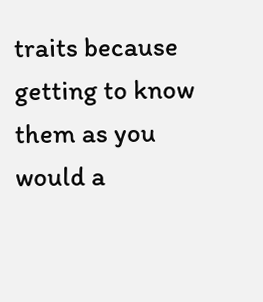traits because getting to know them as you would a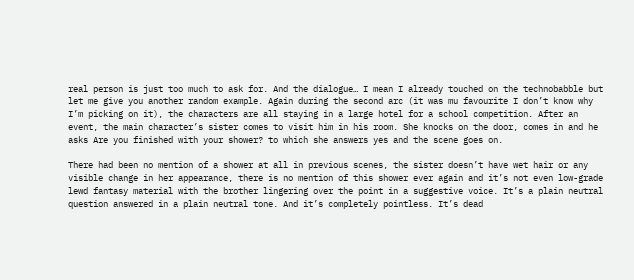real person is just too much to ask for. And the dialogue… I mean I already touched on the technobabble but let me give you another random example. Again during the second arc (it was mu favourite I don’t know why I’m picking on it), the characters are all staying in a large hotel for a school competition. After an event, the main character’s sister comes to visit him in his room. She knocks on the door, comes in and he asks Are you finished with your shower? to which she answers yes and the scene goes on.

There had been no mention of a shower at all in previous scenes, the sister doesn’t have wet hair or any visible change in her appearance, there is no mention of this shower ever again and it’s not even low-grade lewd fantasy material with the brother lingering over the point in a suggestive voice. It’s a plain neutral question answered in a plain neutral tone. And it’s completely pointless. It’s dead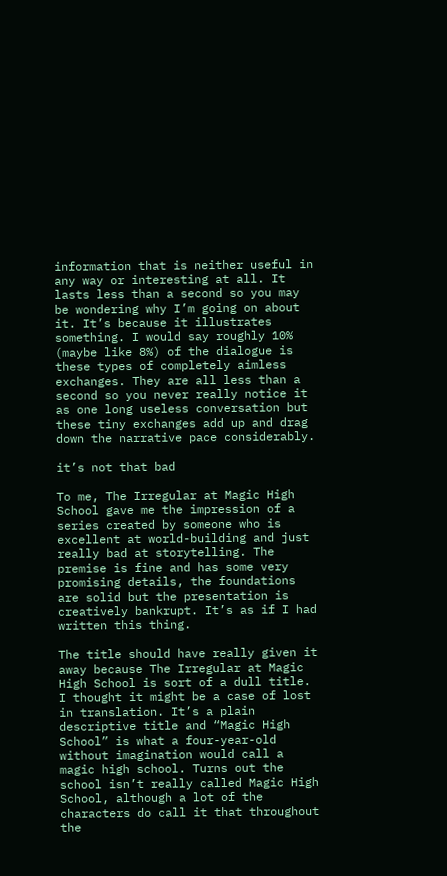information that is neither useful in any way or interesting at all. It lasts less than a second so you may be wondering why I’m going on about it. It’s because it illustrates something. I would say roughly 10% (maybe like 8%) of the dialogue is these types of completely aimless exchanges. They are all less than a second so you never really notice it as one long useless conversation but these tiny exchanges add up and drag down the narrative pace considerably.

it’s not that bad

To me, The Irregular at Magic High School gave me the impression of a series created by someone who is excellent at world-building and just really bad at storytelling. The premise is fine and has some very promising details, the foundations are solid but the presentation is creatively bankrupt. It’s as if I had written this thing.

The title should have really given it away because The Irregular at Magic High School is sort of a dull title. I thought it might be a case of lost in translation. It’s a plain descriptive title and “Magic High School” is what a four-year-old without imagination would call a magic high school. Turns out the school isn’t really called Magic High School, although a lot of the characters do call it that throughout the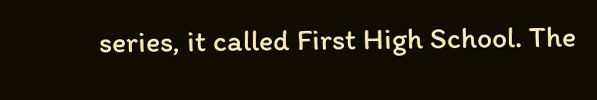series, it called First High School. The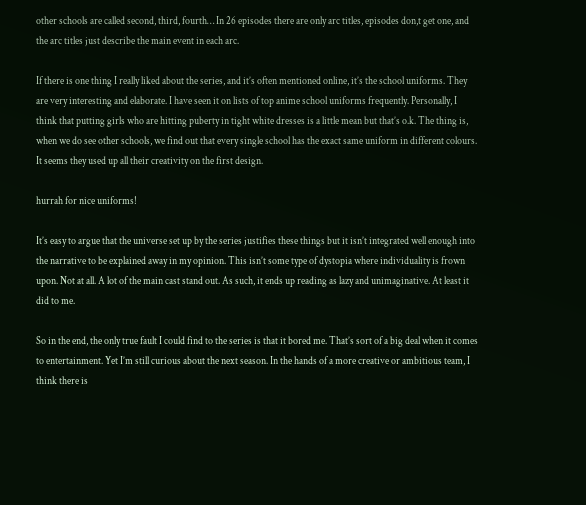other schools are called second, third, fourth… In 26 episodes there are only arc titles, episodes don,t get one, and the arc titles just describe the main event in each arc.

If there is one thing I really liked about the series, and it’s often mentioned online, it’s the school uniforms. They are very interesting and elaborate. I have seen it on lists of top anime school uniforms frequently. Personally, I think that putting girls who are hitting puberty in tight white dresses is a little mean but that’s o.k. The thing is, when we do see other schools, we find out that every single school has the exact same uniform in different colours. It seems they used up all their creativity on the first design.

hurrah for nice uniforms!

It’s easy to argue that the universe set up by the series justifies these things but it isn’t integrated well enough into the narrative to be explained away in my opinion. This isn’t some type of dystopia where individuality is frown upon. Not at all. A lot of the main cast stand out. As such, it ends up reading as lazy and unimaginative. At least it did to me.

So in the end, the only true fault I could find to the series is that it bored me. That’s sort of a big deal when it comes to entertainment. Yet I’m still curious about the next season. In the hands of a more creative or ambitious team, I think there is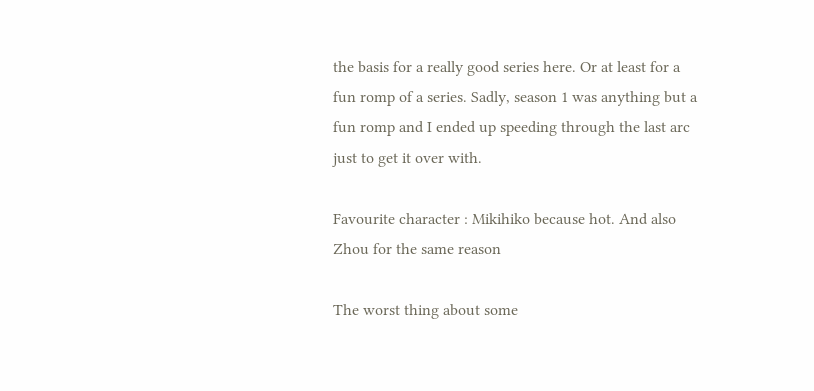the basis for a really good series here. Or at least for a fun romp of a series. Sadly, season 1 was anything but a fun romp and I ended up speeding through the last arc just to get it over with.

Favourite character : Mikihiko because hot. And also Zhou for the same reason

The worst thing about some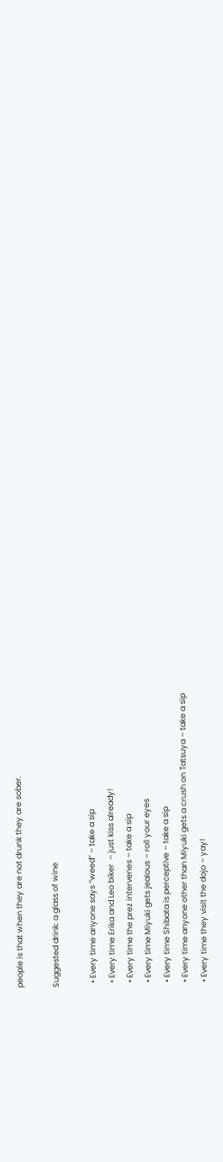people is that when they are not drunk they are sober.

Suggested drink: a glass of wine

  • Every time anyone says “weed” – take a sip
  • Every time Erika and Leo biker  – just kiss already!
  • Every time the prez intervenes – take a sip
  • Every time Miyuki gets jealous – roll your eyes
  • Every time Shibata is perceptive – take a sip
  • Every time anyone other than Miyuki gets a crush on Tatsuya – take a sip
  • Every time they visit the dojo – yay!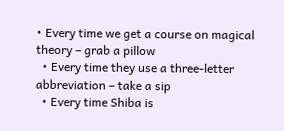• Every time we get a course on magical theory – grab a pillow
  • Every time they use a three-letter abbreviation – take a sip
  • Every time Shiba is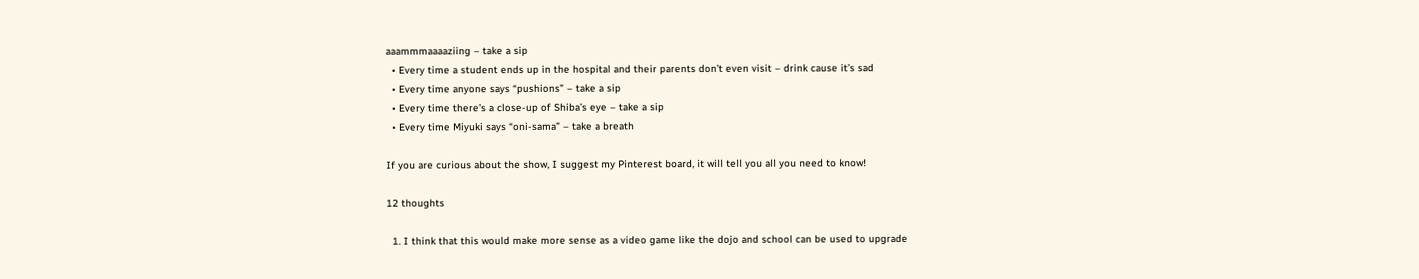aaammmaaaaziing – take a sip
  • Every time a student ends up in the hospital and their parents don’t even visit – drink cause it’s sad
  • Every time anyone says “pushions” – take a sip
  • Every time there’s a close-up of Shiba’s eye – take a sip
  • Every time Miyuki says “oni-sama” – take a breath

If you are curious about the show, I suggest my Pinterest board, it will tell you all you need to know!

12 thoughts

  1. I think that this would make more sense as a video game like the dojo and school can be used to upgrade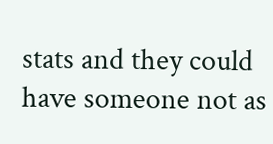stats and they could have someone not as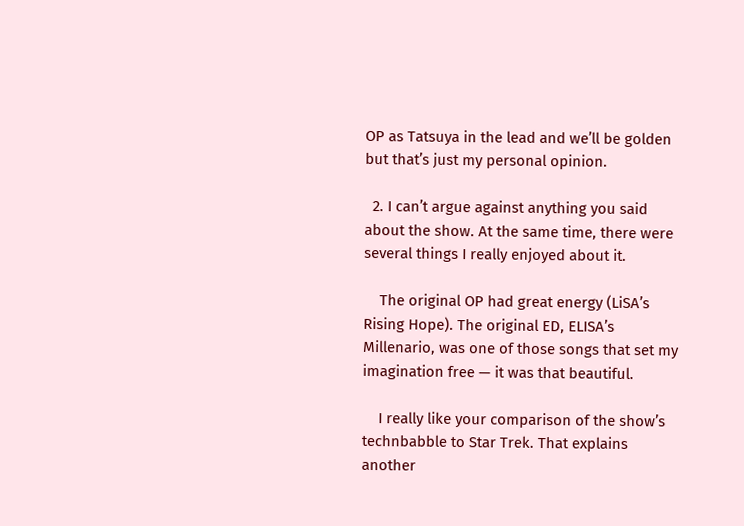OP as Tatsuya in the lead and we’ll be golden but that’s just my personal opinion.

  2. I can’t argue against anything you said about the show. At the same time, there were several things I really enjoyed about it.

    The original OP had great energy (LiSA’s Rising Hope). The original ED, ELISA’s Millenario, was one of those songs that set my imagination free — it was that beautiful.

    I really like your comparison of the show’s technbabble to Star Trek. That explains another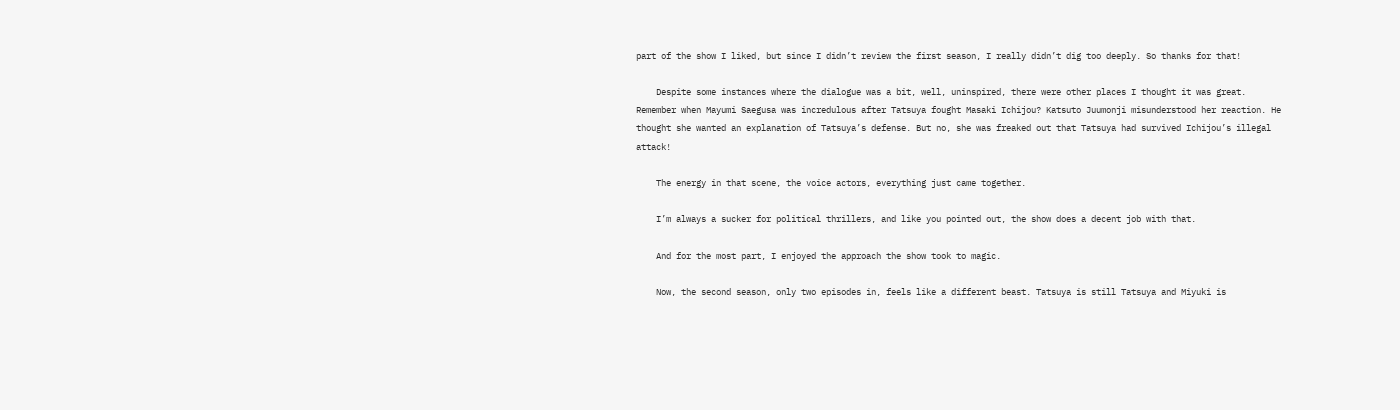part of the show I liked, but since I didn’t review the first season, I really didn’t dig too deeply. So thanks for that!

    Despite some instances where the dialogue was a bit, well, uninspired, there were other places I thought it was great. Remember when Mayumi Saegusa was incredulous after Tatsuya fought Masaki Ichijou? Katsuto Juumonji misunderstood her reaction. He thought she wanted an explanation of Tatsuya’s defense. But no, she was freaked out that Tatsuya had survived Ichijou’s illegal attack!

    The energy in that scene, the voice actors, everything just came together.

    I’m always a sucker for political thrillers, and like you pointed out, the show does a decent job with that.

    And for the most part, I enjoyed the approach the show took to magic.

    Now, the second season, only two episodes in, feels like a different beast. Tatsuya is still Tatsuya and Miyuki is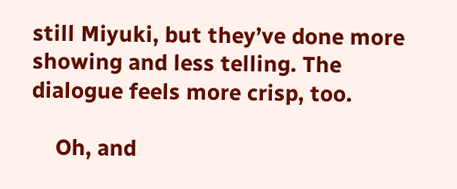still Miyuki, but they’ve done more showing and less telling. The dialogue feels more crisp, too.

    Oh, and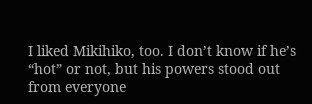I liked Mikihiko, too. I don’t know if he’s “hot” or not, but his powers stood out from everyone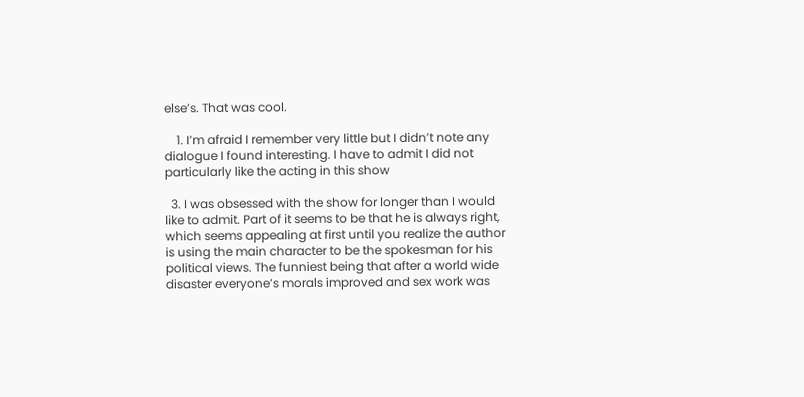else’s. That was cool.

    1. I’m afraid I remember very little but I didn’t note any dialogue I found interesting. I have to admit I did not particularly like the acting in this show

  3. I was obsessed with the show for longer than I would like to admit. Part of it seems to be that he is always right, which seems appealing at first until you realize the author is using the main character to be the spokesman for his political views. The funniest being that after a world wide disaster everyone’s morals improved and sex work was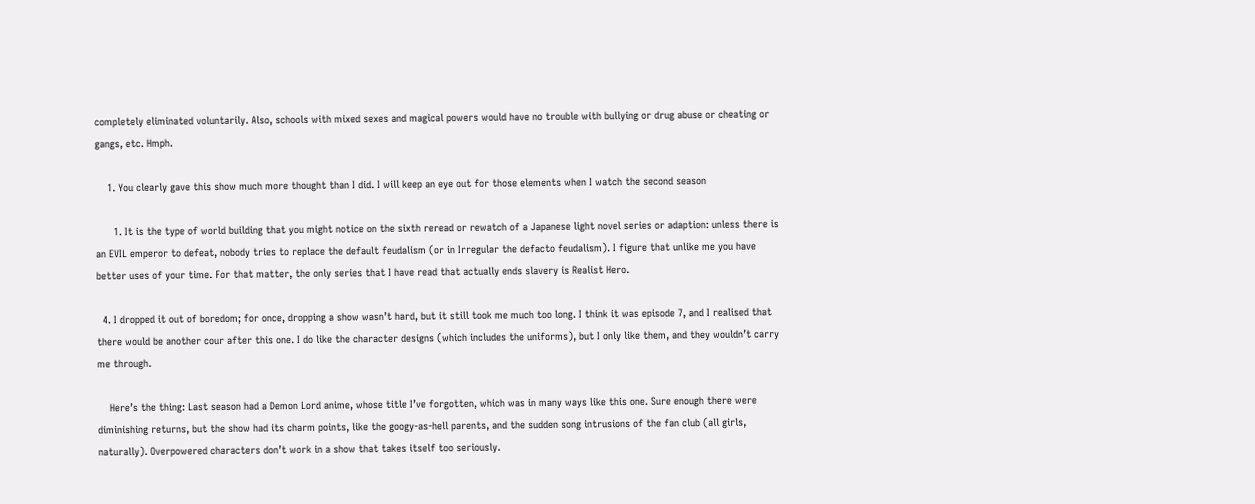completely eliminated voluntarily. Also, schools with mixed sexes and magical powers would have no trouble with bullying or drug abuse or cheating or gangs, etc. Hmph.

    1. You clearly gave this show much more thought than I did. I will keep an eye out for those elements when I watch the second season

      1. It is the type of world building that you might notice on the sixth reread or rewatch of a Japanese light novel series or adaption: unless there is an EVIL emperor to defeat, nobody tries to replace the default feudalism (or in Irregular the defacto feudalism). I figure that unlike me you have better uses of your time. For that matter, the only series that I have read that actually ends slavery is Realist Hero.

  4. I dropped it out of boredom; for once, dropping a show wasn’t hard, but it still took me much too long. I think it was episode 7, and I realised that there would be another cour after this one. I do like the character designs (which includes the uniforms), but I only like them, and they wouldn’t carry me through.

    Here’s the thing: Last season had a Demon Lord anime, whose title I’ve forgotten, which was in many ways like this one. Sure enough there were diminishing returns, but the show had its charm points, like the googy-as-hell parents, and the sudden song intrusions of the fan club (all girls, naturally). Overpowered characters don’t work in a show that takes itself too seriously.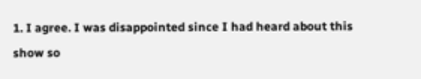1. I agree. I was disappointed since I had heard about this show so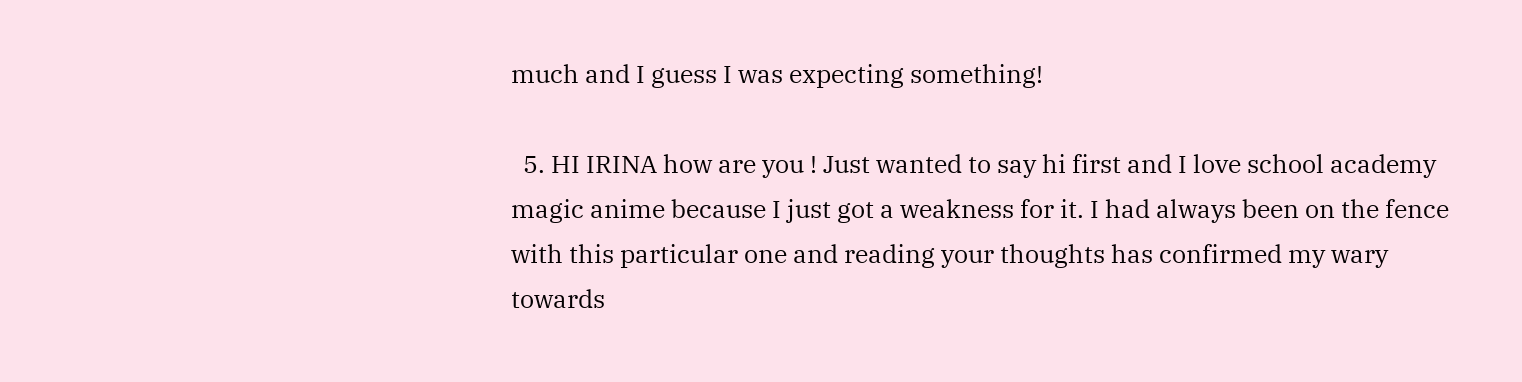much and I guess I was expecting something!

  5. HI IRINA how are you ! Just wanted to say hi first and I love school academy magic anime because I just got a weakness for it. I had always been on the fence with this particular one and reading your thoughts has confirmed my wary towards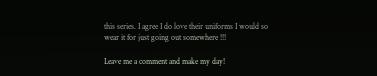this series. I agree I do love their uniforms I would so wear it for just going out somewhere !!!

Leave me a comment and make my day!